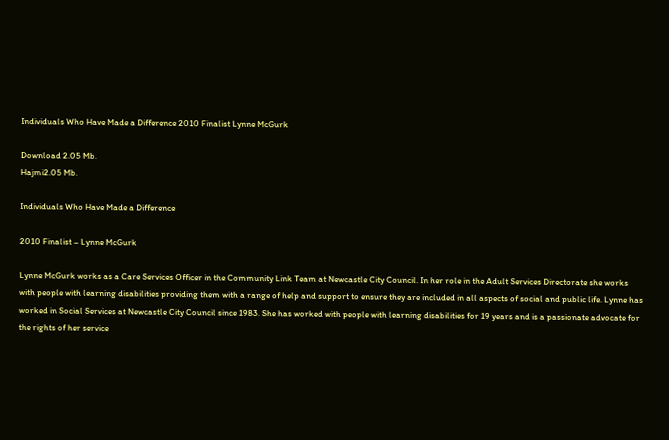Individuals Who Have Made a Difference 2010 Finalist Lynne McGurk

Download 2.05 Mb.
Hajmi2.05 Mb.

Individuals Who Have Made a Difference

2010 Finalist – Lynne McGurk

Lynne McGurk works as a Care Services Officer in the Community Link Team at Newcastle City Council. In her role in the Adult Services Directorate she works with people with learning disabilities providing them with a range of help and support to ensure they are included in all aspects of social and public life. Lynne has worked in Social Services at Newcastle City Council since 1983. She has worked with people with learning disabilities for 19 years and is a passionate advocate for the rights of her service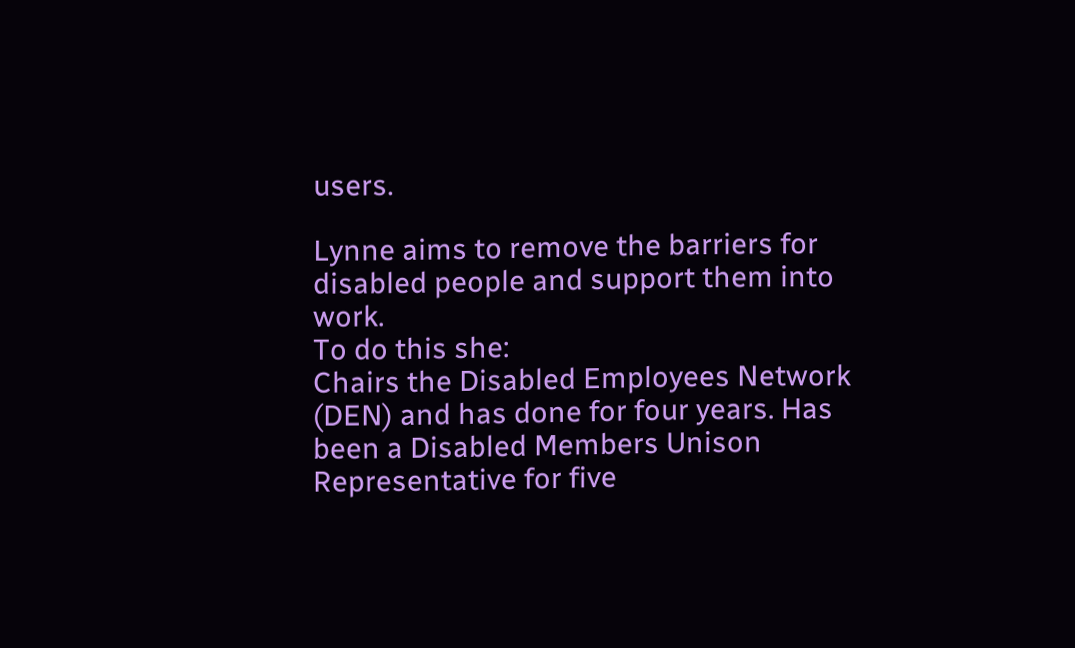users.

Lynne aims to remove the barriers for disabled people and support them into work.
To do this she:
Chairs the Disabled Employees Network (DEN) and has done for four years. Has been a Disabled Members Unison Representative for five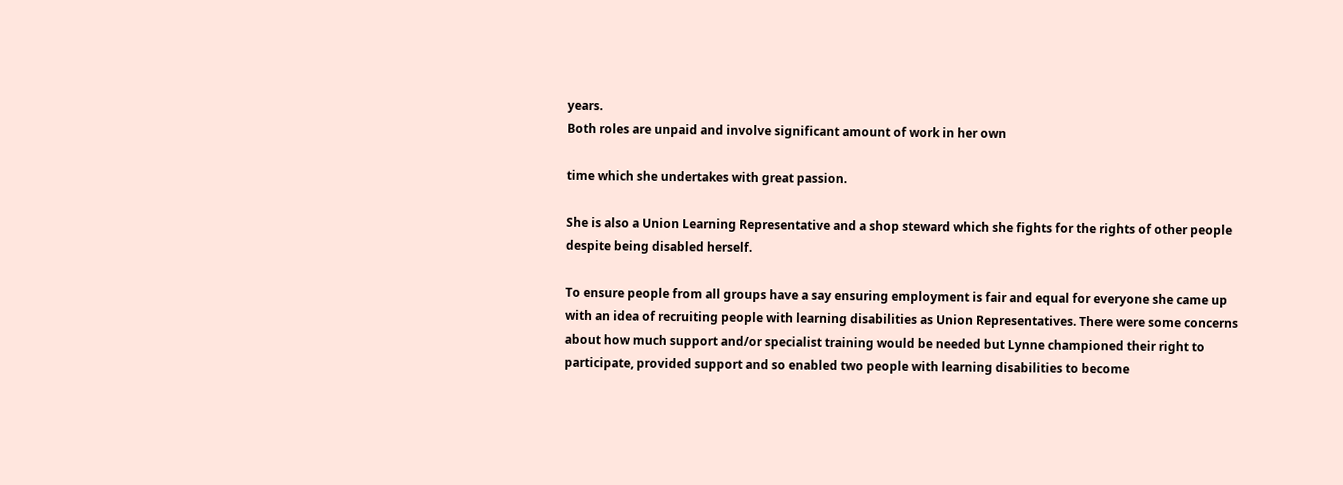years.
Both roles are unpaid and involve significant amount of work in her own

time which she undertakes with great passion.

She is also a Union Learning Representative and a shop steward which she fights for the rights of other people despite being disabled herself.

To ensure people from all groups have a say ensuring employment is fair and equal for everyone she came up with an idea of recruiting people with learning disabilities as Union Representatives. There were some concerns about how much support and/or specialist training would be needed but Lynne championed their right to participate, provided support and so enabled two people with learning disabilities to become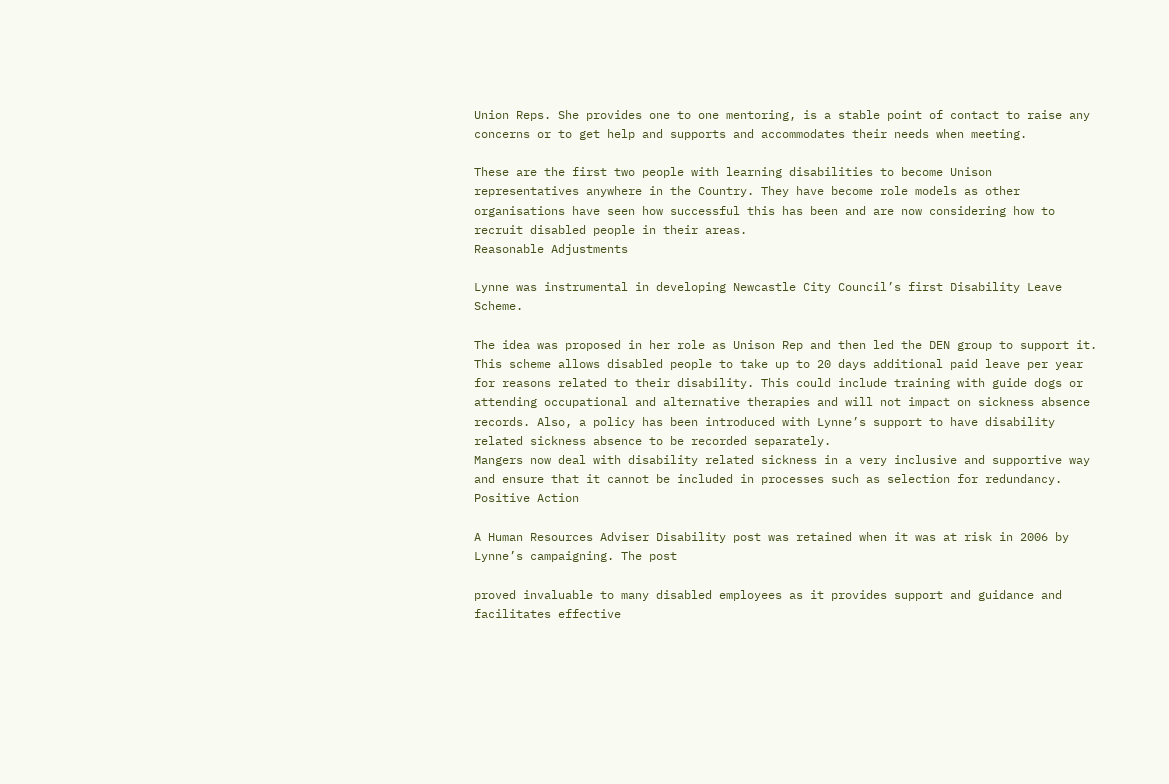Union Reps. She provides one to one mentoring, is a stable point of contact to raise any concerns or to get help and supports and accommodates their needs when meeting.

These are the first two people with learning disabilities to become Unison
representatives anywhere in the Country. They have become role models as other organisations have seen how successful this has been and are now considering how to recruit disabled people in their areas.
Reasonable Adjustments

Lynne was instrumental in developing Newcastle City Council’s first Disability Leave Scheme.

The idea was proposed in her role as Unison Rep and then led the DEN group to support it. This scheme allows disabled people to take up to 20 days additional paid leave per year for reasons related to their disability. This could include training with guide dogs or attending occupational and alternative therapies and will not impact on sickness absence records. Also, a policy has been introduced with Lynne’s support to have disability related sickness absence to be recorded separately.
Mangers now deal with disability related sickness in a very inclusive and supportive way and ensure that it cannot be included in processes such as selection for redundancy.
Positive Action

A Human Resources Adviser Disability post was retained when it was at risk in 2006 by Lynne’s campaigning. The post

proved invaluable to many disabled employees as it provides support and guidance and facilitates effective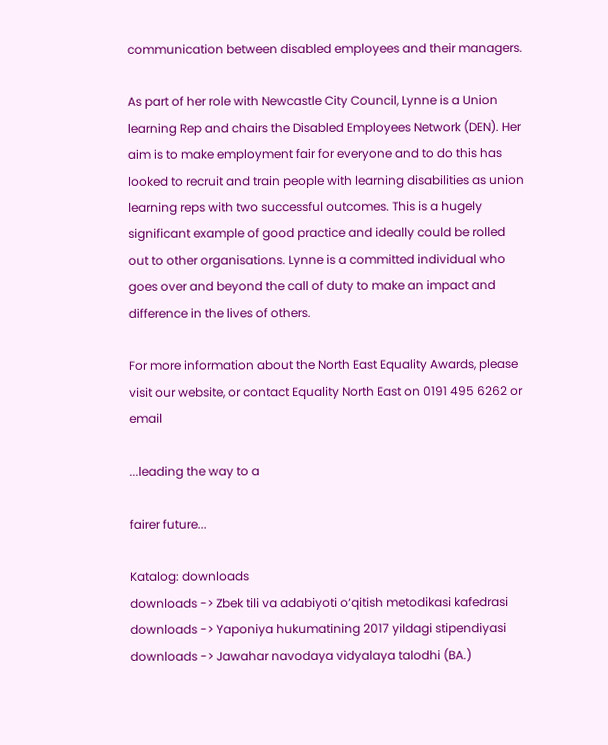communication between disabled employees and their managers.

As part of her role with Newcastle City Council, Lynne is a Union learning Rep and chairs the Disabled Employees Network (DEN). Her aim is to make employment fair for everyone and to do this has looked to recruit and train people with learning disabilities as union learning reps with two successful outcomes. This is a hugely significant example of good practice and ideally could be rolled out to other organisations. Lynne is a committed individual who goes over and beyond the call of duty to make an impact and difference in the lives of others.

For more information about the North East Equality Awards, please visit our website, or contact Equality North East on 0191 495 6262 or email

...leading the way to a

fairer future...

Katalog: downloads
downloads -> Zbek tili va adabiyoti o‘qitish metodikasi kafedrasi
downloads -> Yaponiya hukumatining 2017 yildagi stipendiyasi
downloads -> Jawahar navodaya vidyalaya talodhi (BA.)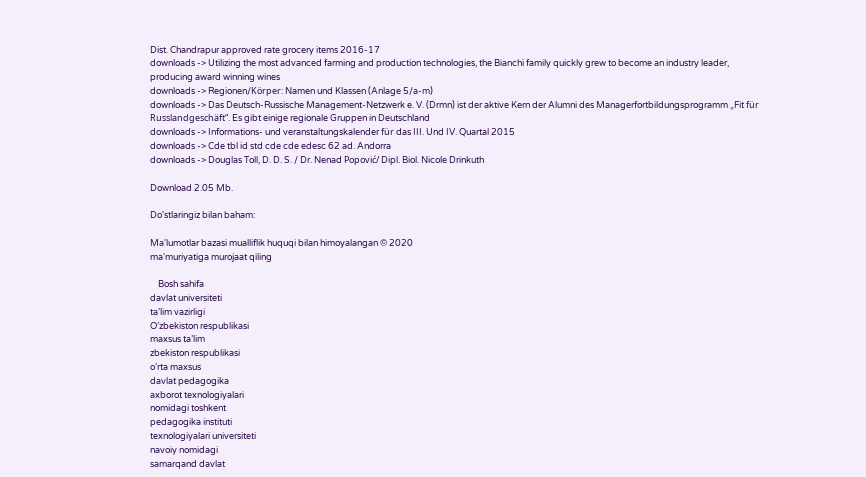Dist. Chandrapur approved rate grocery items 2016-17
downloads -> Utilizing the most advanced farming and production technologies, the Bianchi family quickly grew to become an industry leader, producing award winning wines
downloads -> Regionen/Körper: Namen und Klassen (Anlage 5/a-m)
downloads -> Das Deutsch-Russische Management-Netzwerk e. V. (Drmn) ist der aktive Kern der Alumni des Managerfortbildungsprogramm „Fit für Russlandgeschäft“. Es gibt einige regionale Gruppen in Deutschland
downloads -> Informations- und veranstaltungskalender für das III. Und IV. Quartal 2015
downloads -> Cde tbl id std cde cde edesc 62 ad. Andorra
downloads -> Douglas Toll, D. D. S. / Dr. Nenad Popović/ Dipl. Biol. Nicole Drinkuth

Download 2.05 Mb.

Do'stlaringiz bilan baham:

Ma'lumotlar bazasi mualliflik huquqi bilan himoyalangan © 2020
ma'muriyatiga murojaat qiling

    Bosh sahifa
davlat universiteti
ta’lim vazirligi
O’zbekiston respublikasi
maxsus ta’lim
zbekiston respublikasi
o’rta maxsus
davlat pedagogika
axborot texnologiyalari
nomidagi toshkent
pedagogika instituti
texnologiyalari universiteti
navoiy nomidagi
samarqand davlat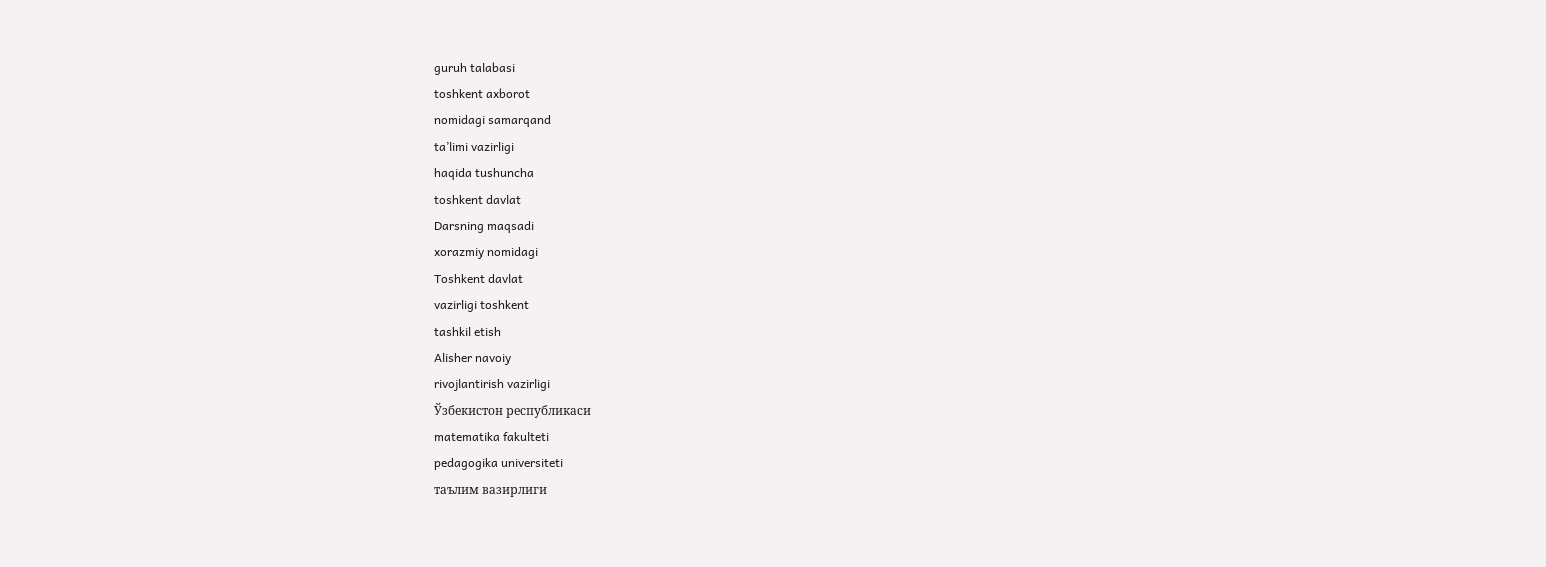guruh talabasi
toshkent axborot
nomidagi samarqand
ta’limi vazirligi
haqida tushuncha
toshkent davlat
Darsning maqsadi
xorazmiy nomidagi
Toshkent davlat
vazirligi toshkent
tashkil etish
Alisher navoiy
rivojlantirish vazirligi
Ўзбекистон республикаси
matematika fakulteti
pedagogika universiteti
таълим вазирлиги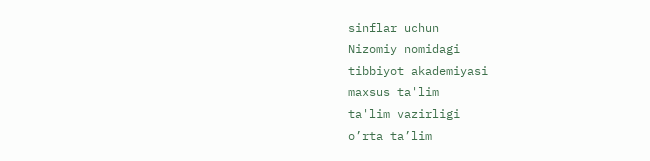sinflar uchun
Nizomiy nomidagi
tibbiyot akademiyasi
maxsus ta'lim
ta'lim vazirligi
o’rta ta’lim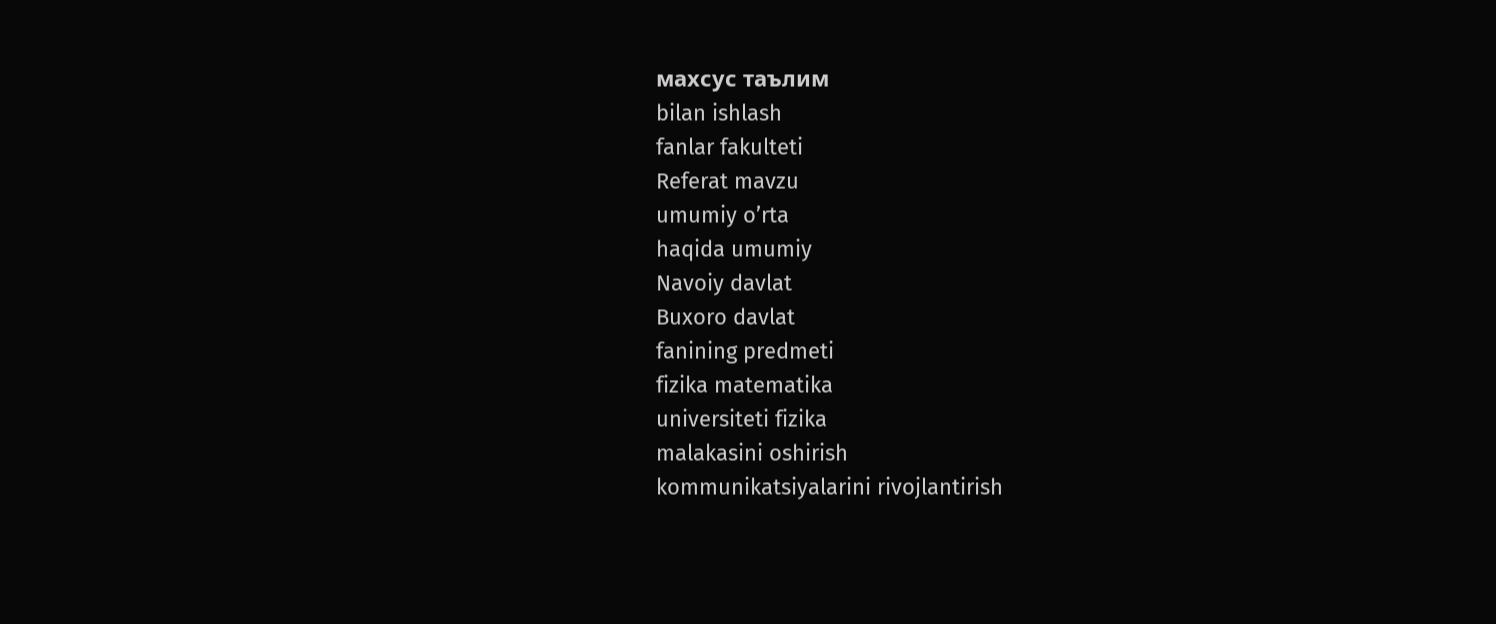махсус таълим
bilan ishlash
fanlar fakulteti
Referat mavzu
umumiy o’rta
haqida umumiy
Navoiy davlat
Buxoro davlat
fanining predmeti
fizika matematika
universiteti fizika
malakasini oshirish
kommunikatsiyalarini rivojlantirish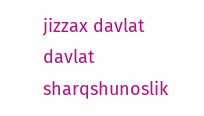jizzax davlat
davlat sharqshunoslik